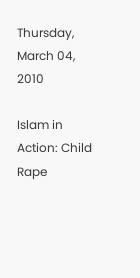Thursday, March 04, 2010

Islam in Action: Child Rape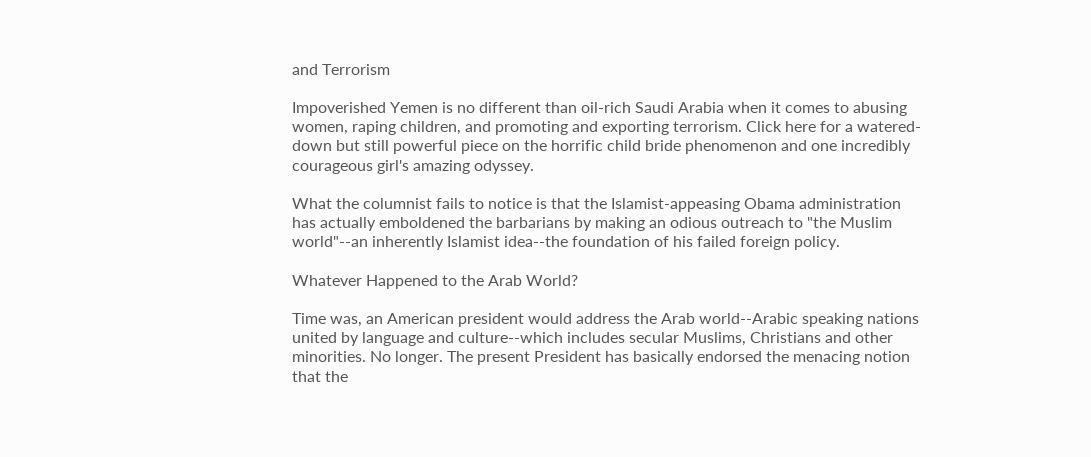and Terrorism

Impoverished Yemen is no different than oil-rich Saudi Arabia when it comes to abusing women, raping children, and promoting and exporting terrorism. Click here for a watered-down but still powerful piece on the horrific child bride phenomenon and one incredibly courageous girl's amazing odyssey.

What the columnist fails to notice is that the Islamist-appeasing Obama administration has actually emboldened the barbarians by making an odious outreach to "the Muslim world"--an inherently Islamist idea--the foundation of his failed foreign policy.

Whatever Happened to the Arab World?

Time was, an American president would address the Arab world--Arabic speaking nations united by language and culture--which includes secular Muslims, Christians and other minorities. No longer. The present President has basically endorsed the menacing notion that the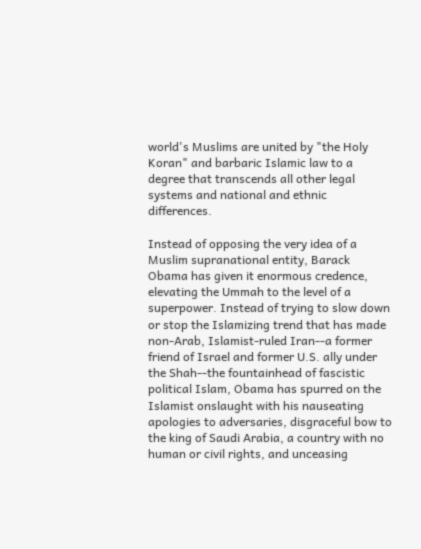world's Muslims are united by "the Holy Koran" and barbaric Islamic law to a degree that transcends all other legal systems and national and ethnic differences.

Instead of opposing the very idea of a Muslim supranational entity, Barack Obama has given it enormous credence, elevating the Ummah to the level of a superpower. Instead of trying to slow down or stop the Islamizing trend that has made non-Arab, Islamist-ruled Iran--a former friend of Israel and former U.S. ally under the Shah--the fountainhead of fascistic political Islam, Obama has spurred on the Islamist onslaught with his nauseating apologies to adversaries, disgraceful bow to the king of Saudi Arabia, a country with no human or civil rights, and unceasing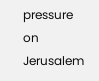pressure on Jerusalem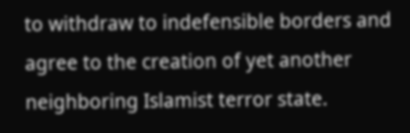to withdraw to indefensible borders and agree to the creation of yet another neighboring Islamist terror state.